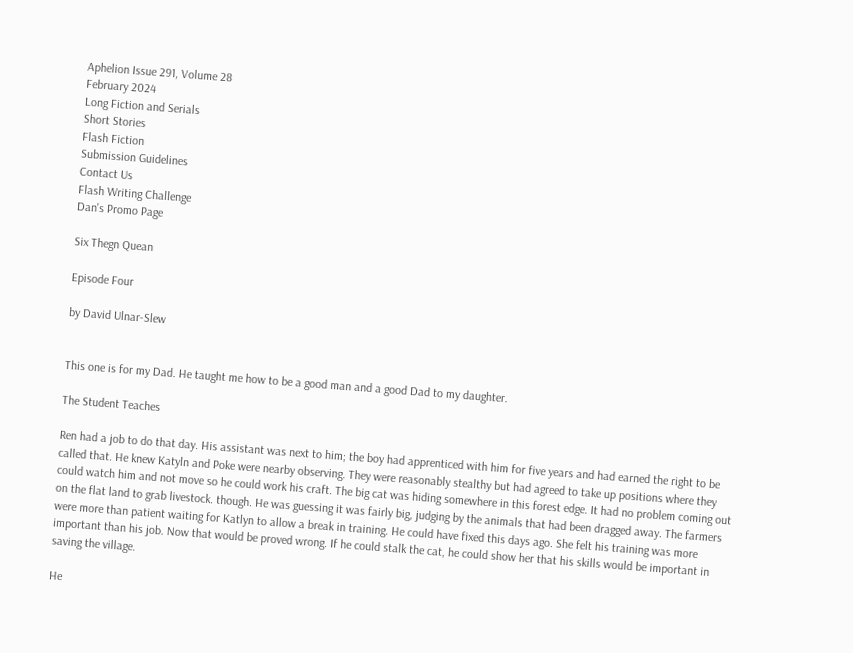Aphelion Issue 291, Volume 28
February 2024
Long Fiction and Serials
Short Stories
Flash Fiction
Submission Guidelines
Contact Us
Flash Writing Challenge
Dan's Promo Page

Six Thegn Quean

Episode Four

by David Ulnar-Slew


This one is for my Dad. He taught me how to be a good man and a good Dad to my daughter.

The Student Teaches

Ren had a job to do that day. His assistant was next to him; the boy had apprenticed with him for five years and had earned the right to be called that. He knew Katyln and Poke were nearby observing. They were reasonably stealthy but had agreed to take up positions where they could watch him and not move so he could work his craft. The big cat was hiding somewhere in this forest edge. It had no problem coming out on the flat land to grab livestock. though. He was guessing it was fairly big, judging by the animals that had been dragged away. The farmers were more than patient waiting for Katlyn to allow a break in training. He could have fixed this days ago. She felt his training was more important than his job. Now that would be proved wrong. If he could stalk the cat, he could show her that his skills would be important in saving the village.

He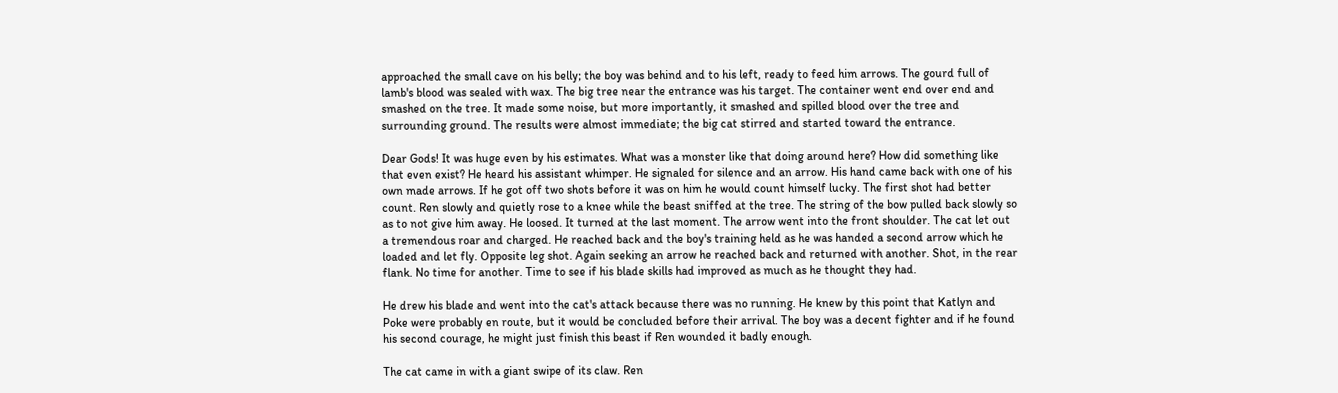approached the small cave on his belly; the boy was behind and to his left, ready to feed him arrows. The gourd full of lamb's blood was sealed with wax. The big tree near the entrance was his target. The container went end over end and smashed on the tree. It made some noise, but more importantly, it smashed and spilled blood over the tree and surrounding ground. The results were almost immediate; the big cat stirred and started toward the entrance.

Dear Gods! It was huge even by his estimates. What was a monster like that doing around here? How did something like that even exist? He heard his assistant whimper. He signaled for silence and an arrow. His hand came back with one of his own made arrows. If he got off two shots before it was on him he would count himself lucky. The first shot had better count. Ren slowly and quietly rose to a knee while the beast sniffed at the tree. The string of the bow pulled back slowly so as to not give him away. He loosed. It turned at the last moment. The arrow went into the front shoulder. The cat let out a tremendous roar and charged. He reached back and the boy's training held as he was handed a second arrow which he loaded and let fly. Opposite leg shot. Again seeking an arrow he reached back and returned with another. Shot, in the rear flank. No time for another. Time to see if his blade skills had improved as much as he thought they had.

He drew his blade and went into the cat's attack because there was no running. He knew by this point that Katlyn and Poke were probably en route, but it would be concluded before their arrival. The boy was a decent fighter and if he found his second courage, he might just finish this beast if Ren wounded it badly enough.

The cat came in with a giant swipe of its claw. Ren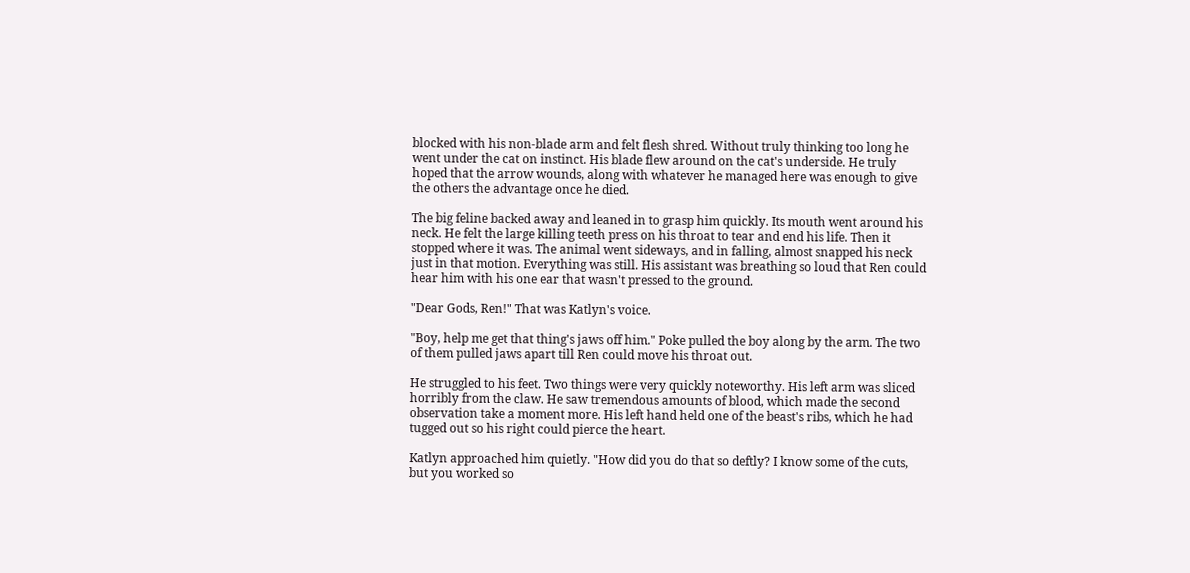blocked with his non-blade arm and felt flesh shred. Without truly thinking too long he went under the cat on instinct. His blade flew around on the cat's underside. He truly hoped that the arrow wounds, along with whatever he managed here was enough to give the others the advantage once he died.

The big feline backed away and leaned in to grasp him quickly. Its mouth went around his neck. He felt the large killing teeth press on his throat to tear and end his life. Then it stopped where it was. The animal went sideways, and in falling, almost snapped his neck just in that motion. Everything was still. His assistant was breathing so loud that Ren could hear him with his one ear that wasn't pressed to the ground.

"Dear Gods, Ren!" That was Katlyn's voice.

"Boy, help me get that thing's jaws off him." Poke pulled the boy along by the arm. The two of them pulled jaws apart till Ren could move his throat out.

He struggled to his feet. Two things were very quickly noteworthy. His left arm was sliced horribly from the claw. He saw tremendous amounts of blood, which made the second observation take a moment more. His left hand held one of the beast's ribs, which he had tugged out so his right could pierce the heart.

Katlyn approached him quietly. "How did you do that so deftly? I know some of the cuts, but you worked so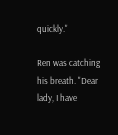quickly."

Ren was catching his breath. "Dear lady, I have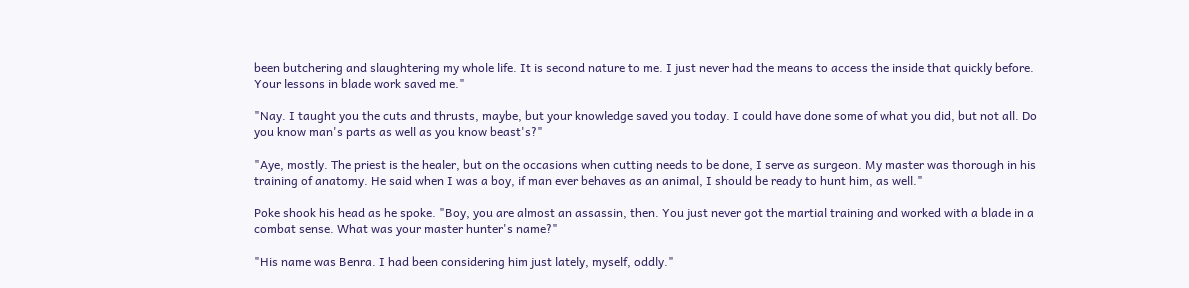been butchering and slaughtering my whole life. It is second nature to me. I just never had the means to access the inside that quickly before. Your lessons in blade work saved me."

"Nay. I taught you the cuts and thrusts, maybe, but your knowledge saved you today. I could have done some of what you did, but not all. Do you know man's parts as well as you know beast's?"

"Aye, mostly. The priest is the healer, but on the occasions when cutting needs to be done, I serve as surgeon. My master was thorough in his training of anatomy. He said when I was a boy, if man ever behaves as an animal, I should be ready to hunt him, as well."

Poke shook his head as he spoke. "Boy, you are almost an assassin, then. You just never got the martial training and worked with a blade in a combat sense. What was your master hunter's name?"

"His name was Benra. I had been considering him just lately, myself, oddly."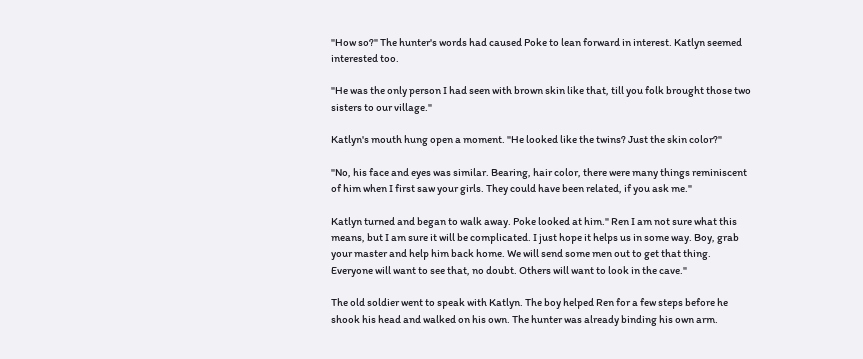"How so?" The hunter's words had caused Poke to lean forward in interest. Katlyn seemed interested too.

"He was the only person I had seen with brown skin like that, till you folk brought those two sisters to our village."

Katlyn's mouth hung open a moment. "He looked like the twins? Just the skin color?"

"No, his face and eyes was similar. Bearing, hair color, there were many things reminiscent of him when I first saw your girls. They could have been related, if you ask me."

Katlyn turned and began to walk away. Poke looked at him." Ren I am not sure what this means, but I am sure it will be complicated. I just hope it helps us in some way. Boy, grab your master and help him back home. We will send some men out to get that thing. Everyone will want to see that, no doubt. Others will want to look in the cave."

The old soldier went to speak with Katlyn. The boy helped Ren for a few steps before he shook his head and walked on his own. The hunter was already binding his own arm.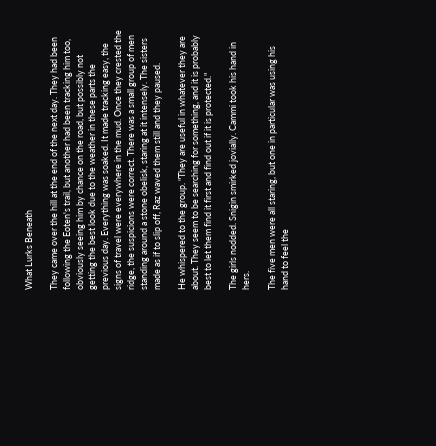What Lurks Beneath

They came over the hill at the end of the next day. They had been following the Eoten's trail, but another had been tracking him too, obviously seeing him by chance on the road, but possibly not getting the best look due to the weather in these parts the previous day. Everything was soaked. It made tracking easy, the signs of travel were everywhere in the mud. Once they crested the ridge, the suspicions were correct. There was a small group of men standing around a stone obelisk, staring at it intensely. The sisters made as if to slip off, Raz waved them still and they paused.

He whispered to the group. "They are useful in whatever they are about. They seem to be searching for something, and it is probably best to let them find it first and find out if it is protected."

The girls nodded. Snigin smirked jovially. Cammi took his hand in hers.

The five men were all staring, but one in particular was using his hand to feel the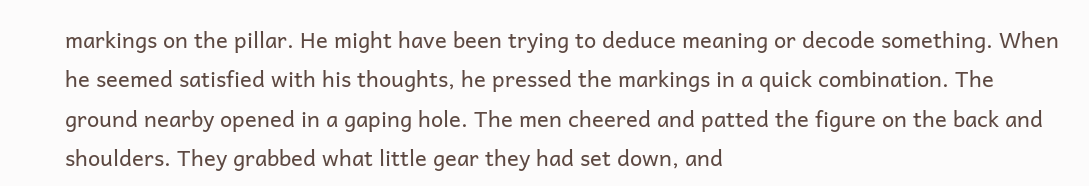markings on the pillar. He might have been trying to deduce meaning or decode something. When he seemed satisfied with his thoughts, he pressed the markings in a quick combination. The ground nearby opened in a gaping hole. The men cheered and patted the figure on the back and shoulders. They grabbed what little gear they had set down, and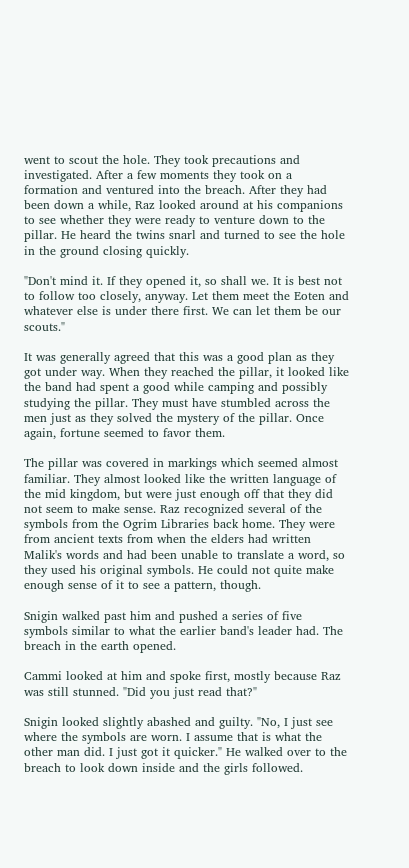went to scout the hole. They took precautions and investigated. After a few moments they took on a formation and ventured into the breach. After they had been down a while, Raz looked around at his companions to see whether they were ready to venture down to the pillar. He heard the twins snarl and turned to see the hole in the ground closing quickly.

"Don't mind it. If they opened it, so shall we. It is best not to follow too closely, anyway. Let them meet the Eoten and whatever else is under there first. We can let them be our scouts."

It was generally agreed that this was a good plan as they got under way. When they reached the pillar, it looked like the band had spent a good while camping and possibly studying the pillar. They must have stumbled across the men just as they solved the mystery of the pillar. Once again, fortune seemed to favor them.

The pillar was covered in markings which seemed almost familiar. They almost looked like the written language of the mid kingdom, but were just enough off that they did not seem to make sense. Raz recognized several of the symbols from the Ogrim Libraries back home. They were from ancient texts from when the elders had written Malik's words and had been unable to translate a word, so they used his original symbols. He could not quite make enough sense of it to see a pattern, though.

Snigin walked past him and pushed a series of five symbols similar to what the earlier band's leader had. The breach in the earth opened.

Cammi looked at him and spoke first, mostly because Raz was still stunned. "Did you just read that?"

Snigin looked slightly abashed and guilty. "No, I just see where the symbols are worn. I assume that is what the other man did. I just got it quicker." He walked over to the breach to look down inside and the girls followed.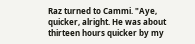Raz turned to Cammi. "Aye, quicker, alright. He was about thirteen hours quicker by my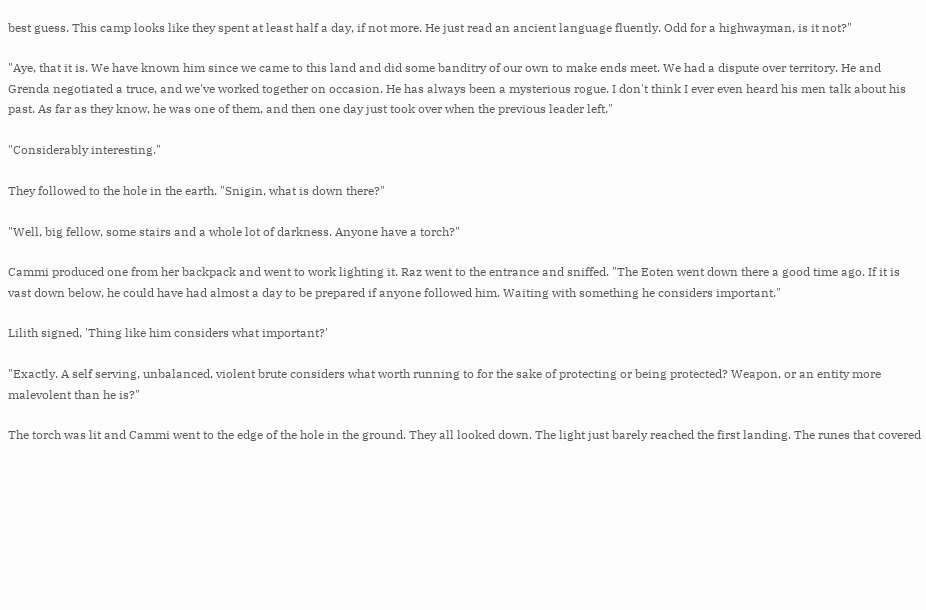best guess. This camp looks like they spent at least half a day, if not more. He just read an ancient language fluently. Odd for a highwayman, is it not?"

"Aye, that it is. We have known him since we came to this land and did some banditry of our own to make ends meet. We had a dispute over territory. He and Grenda negotiated a truce, and we've worked together on occasion. He has always been a mysterious rogue. I don't think I ever even heard his men talk about his past. As far as they know, he was one of them, and then one day just took over when the previous leader left."

"Considerably interesting."

They followed to the hole in the earth. "Snigin, what is down there?"

"Well, big fellow, some stairs and a whole lot of darkness. Anyone have a torch?"

Cammi produced one from her backpack and went to work lighting it. Raz went to the entrance and sniffed. "The Eoten went down there a good time ago. If it is vast down below, he could have had almost a day to be prepared if anyone followed him. Waiting with something he considers important."

Lilith signed, 'Thing like him considers what important?'

"Exactly. A self serving, unbalanced, violent brute considers what worth running to for the sake of protecting or being protected? Weapon, or an entity more malevolent than he is?"

The torch was lit and Cammi went to the edge of the hole in the ground. They all looked down. The light just barely reached the first landing. The runes that covered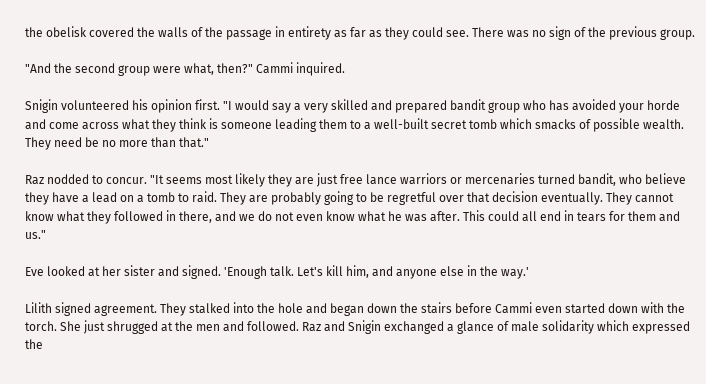the obelisk covered the walls of the passage in entirety as far as they could see. There was no sign of the previous group.

"And the second group were what, then?" Cammi inquired.

Snigin volunteered his opinion first. "I would say a very skilled and prepared bandit group who has avoided your horde and come across what they think is someone leading them to a well-built secret tomb which smacks of possible wealth. They need be no more than that."

Raz nodded to concur. "It seems most likely they are just free lance warriors or mercenaries turned bandit, who believe they have a lead on a tomb to raid. They are probably going to be regretful over that decision eventually. They cannot know what they followed in there, and we do not even know what he was after. This could all end in tears for them and us."

Eve looked at her sister and signed. 'Enough talk. Let's kill him, and anyone else in the way.'

Lilith signed agreement. They stalked into the hole and began down the stairs before Cammi even started down with the torch. She just shrugged at the men and followed. Raz and Snigin exchanged a glance of male solidarity which expressed the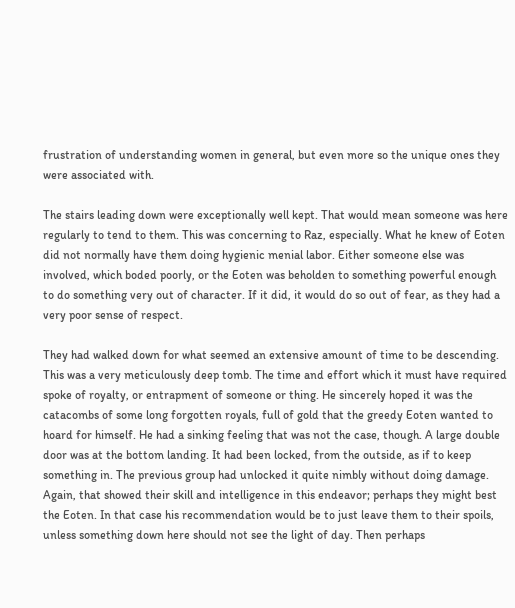frustration of understanding women in general, but even more so the unique ones they were associated with.

The stairs leading down were exceptionally well kept. That would mean someone was here regularly to tend to them. This was concerning to Raz, especially. What he knew of Eoten did not normally have them doing hygienic menial labor. Either someone else was involved, which boded poorly, or the Eoten was beholden to something powerful enough to do something very out of character. If it did, it would do so out of fear, as they had a very poor sense of respect.

They had walked down for what seemed an extensive amount of time to be descending. This was a very meticulously deep tomb. The time and effort which it must have required spoke of royalty, or entrapment of someone or thing. He sincerely hoped it was the catacombs of some long forgotten royals, full of gold that the greedy Eoten wanted to hoard for himself. He had a sinking feeling that was not the case, though. A large double door was at the bottom landing. It had been locked, from the outside, as if to keep something in. The previous group had unlocked it quite nimbly without doing damage. Again, that showed their skill and intelligence in this endeavor; perhaps they might best the Eoten. In that case his recommendation would be to just leave them to their spoils, unless something down here should not see the light of day. Then perhaps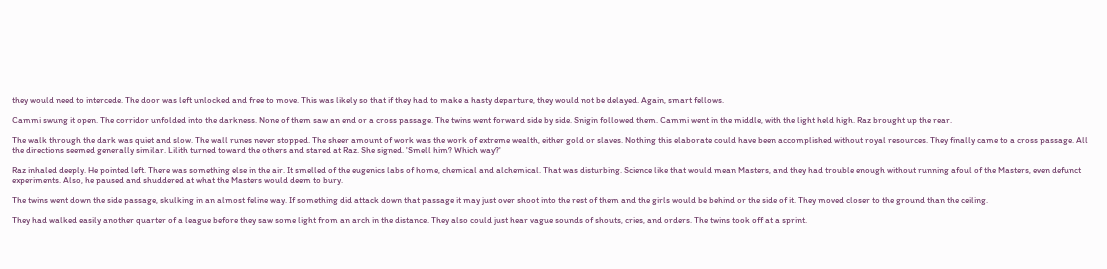they would need to intercede. The door was left unlocked and free to move. This was likely so that if they had to make a hasty departure, they would not be delayed. Again, smart fellows.

Cammi swung it open. The corridor unfolded into the darkness. None of them saw an end or a cross passage. The twins went forward side by side. Snigin followed them. Cammi went in the middle, with the light held high. Raz brought up the rear.

The walk through the dark was quiet and slow. The wall runes never stopped. The sheer amount of work was the work of extreme wealth, either gold or slaves. Nothing this elaborate could have been accomplished without royal resources. They finally came to a cross passage. All the directions seemed generally similar. Lilith turned toward the others and stared at Raz. She signed. 'Smell him? Which way?'

Raz inhaled deeply. He pointed left. There was something else in the air. It smelled of the eugenics labs of home, chemical and alchemical. That was disturbing. Science like that would mean Masters, and they had trouble enough without running afoul of the Masters, even defunct experiments. Also, he paused and shuddered at what the Masters would deem to bury.

The twins went down the side passage, skulking in an almost feline way. If something did attack down that passage it may just over shoot into the rest of them and the girls would be behind or the side of it. They moved closer to the ground than the ceiling.

They had walked easily another quarter of a league before they saw some light from an arch in the distance. They also could just hear vague sounds of shouts, cries, and orders. The twins took off at a sprint.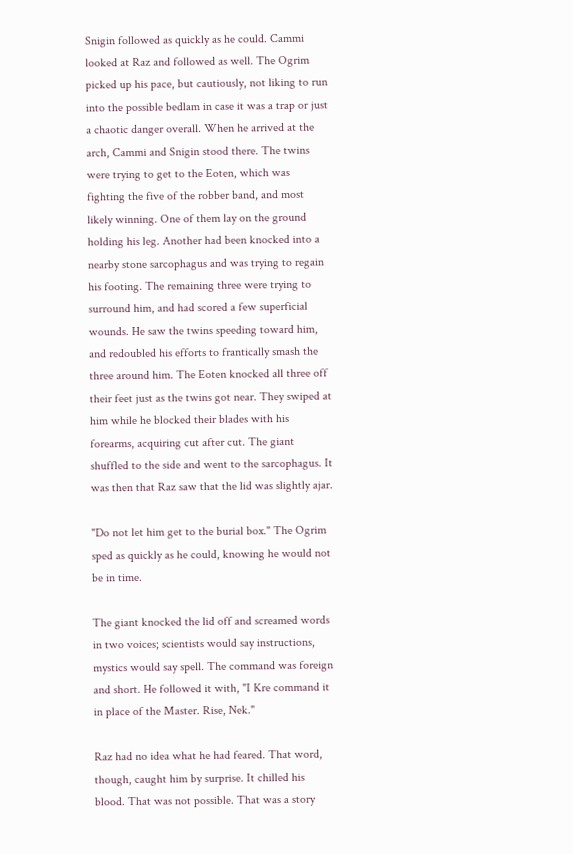Snigin followed as quickly as he could. Cammi looked at Raz and followed as well. The Ogrim picked up his pace, but cautiously, not liking to run into the possible bedlam in case it was a trap or just a chaotic danger overall. When he arrived at the arch, Cammi and Snigin stood there. The twins were trying to get to the Eoten, which was fighting the five of the robber band, and most likely winning. One of them lay on the ground holding his leg. Another had been knocked into a nearby stone sarcophagus and was trying to regain his footing. The remaining three were trying to surround him, and had scored a few superficial wounds. He saw the twins speeding toward him, and redoubled his efforts to frantically smash the three around him. The Eoten knocked all three off their feet just as the twins got near. They swiped at him while he blocked their blades with his forearms, acquiring cut after cut. The giant shuffled to the side and went to the sarcophagus. It was then that Raz saw that the lid was slightly ajar.

"Do not let him get to the burial box." The Ogrim sped as quickly as he could, knowing he would not be in time.

The giant knocked the lid off and screamed words in two voices; scientists would say instructions, mystics would say spell. The command was foreign and short. He followed it with, "I Kre command it in place of the Master. Rise, Nek."

Raz had no idea what he had feared. That word, though, caught him by surprise. It chilled his blood. That was not possible. That was a story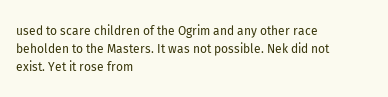used to scare children of the Ogrim and any other race beholden to the Masters. It was not possible. Nek did not exist. Yet it rose from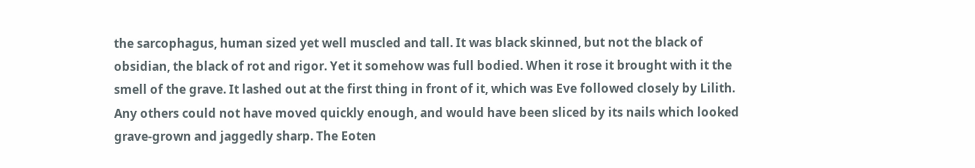the sarcophagus, human sized yet well muscled and tall. It was black skinned, but not the black of obsidian, the black of rot and rigor. Yet it somehow was full bodied. When it rose it brought with it the smell of the grave. It lashed out at the first thing in front of it, which was Eve followed closely by Lilith. Any others could not have moved quickly enough, and would have been sliced by its nails which looked grave-grown and jaggedly sharp. The Eoten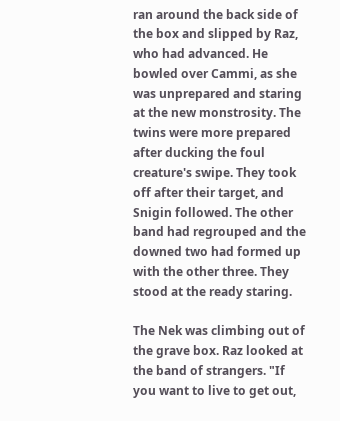ran around the back side of the box and slipped by Raz, who had advanced. He bowled over Cammi, as she was unprepared and staring at the new monstrosity. The twins were more prepared after ducking the foul creature's swipe. They took off after their target, and Snigin followed. The other band had regrouped and the downed two had formed up with the other three. They stood at the ready staring.

The Nek was climbing out of the grave box. Raz looked at the band of strangers. "If you want to live to get out,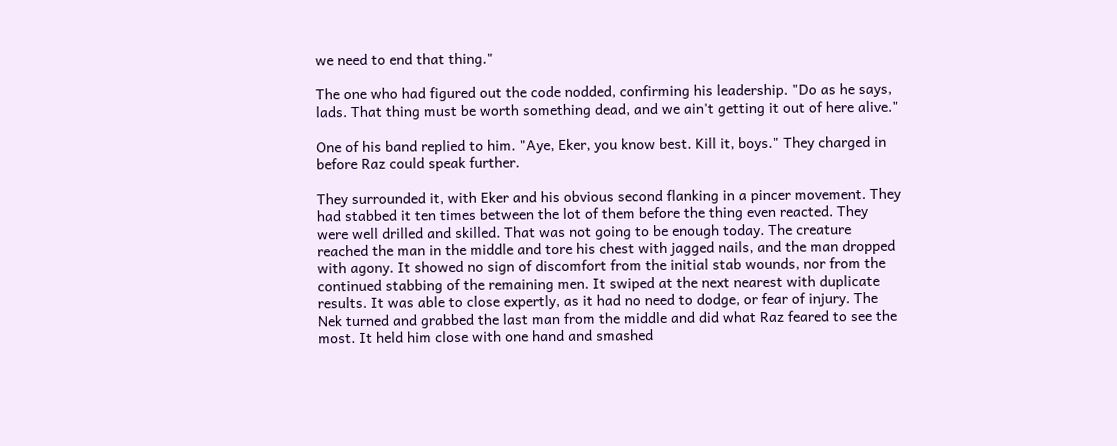we need to end that thing."

The one who had figured out the code nodded, confirming his leadership. "Do as he says, lads. That thing must be worth something dead, and we ain't getting it out of here alive."

One of his band replied to him. "Aye, Eker, you know best. Kill it, boys." They charged in before Raz could speak further.

They surrounded it, with Eker and his obvious second flanking in a pincer movement. They had stabbed it ten times between the lot of them before the thing even reacted. They were well drilled and skilled. That was not going to be enough today. The creature reached the man in the middle and tore his chest with jagged nails, and the man dropped with agony. It showed no sign of discomfort from the initial stab wounds, nor from the continued stabbing of the remaining men. It swiped at the next nearest with duplicate results. It was able to close expertly, as it had no need to dodge, or fear of injury. The Nek turned and grabbed the last man from the middle and did what Raz feared to see the most. It held him close with one hand and smashed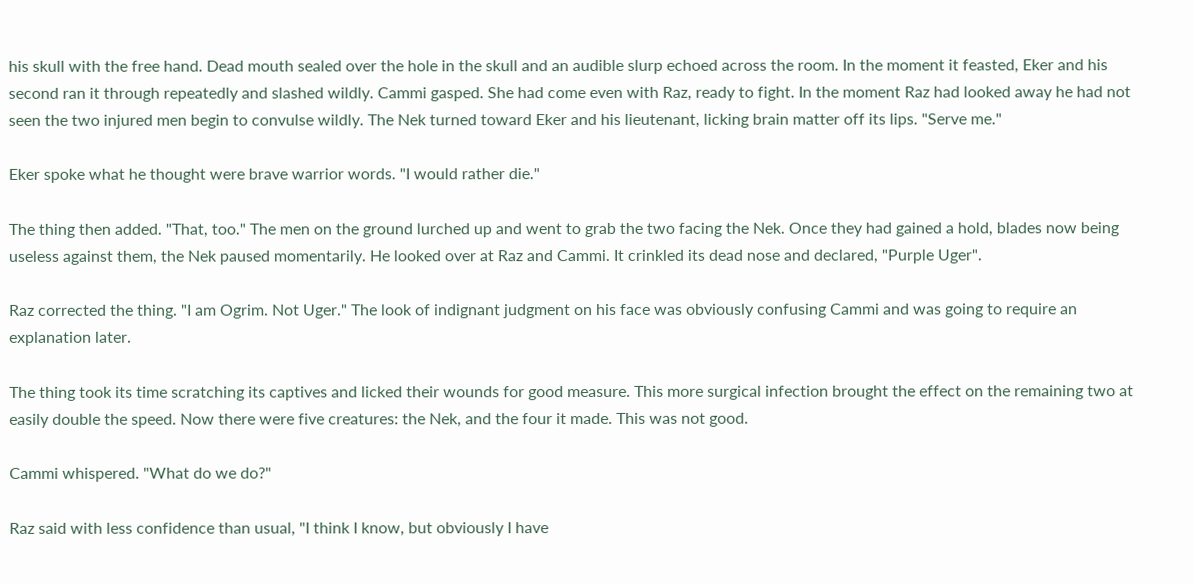his skull with the free hand. Dead mouth sealed over the hole in the skull and an audible slurp echoed across the room. In the moment it feasted, Eker and his second ran it through repeatedly and slashed wildly. Cammi gasped. She had come even with Raz, ready to fight. In the moment Raz had looked away he had not seen the two injured men begin to convulse wildly. The Nek turned toward Eker and his lieutenant, licking brain matter off its lips. "Serve me."

Eker spoke what he thought were brave warrior words. "I would rather die."

The thing then added. "That, too." The men on the ground lurched up and went to grab the two facing the Nek. Once they had gained a hold, blades now being useless against them, the Nek paused momentarily. He looked over at Raz and Cammi. It crinkled its dead nose and declared, "Purple Uger".

Raz corrected the thing. "I am Ogrim. Not Uger." The look of indignant judgment on his face was obviously confusing Cammi and was going to require an explanation later.

The thing took its time scratching its captives and licked their wounds for good measure. This more surgical infection brought the effect on the remaining two at easily double the speed. Now there were five creatures: the Nek, and the four it made. This was not good.

Cammi whispered. "What do we do?"

Raz said with less confidence than usual, "I think I know, but obviously I have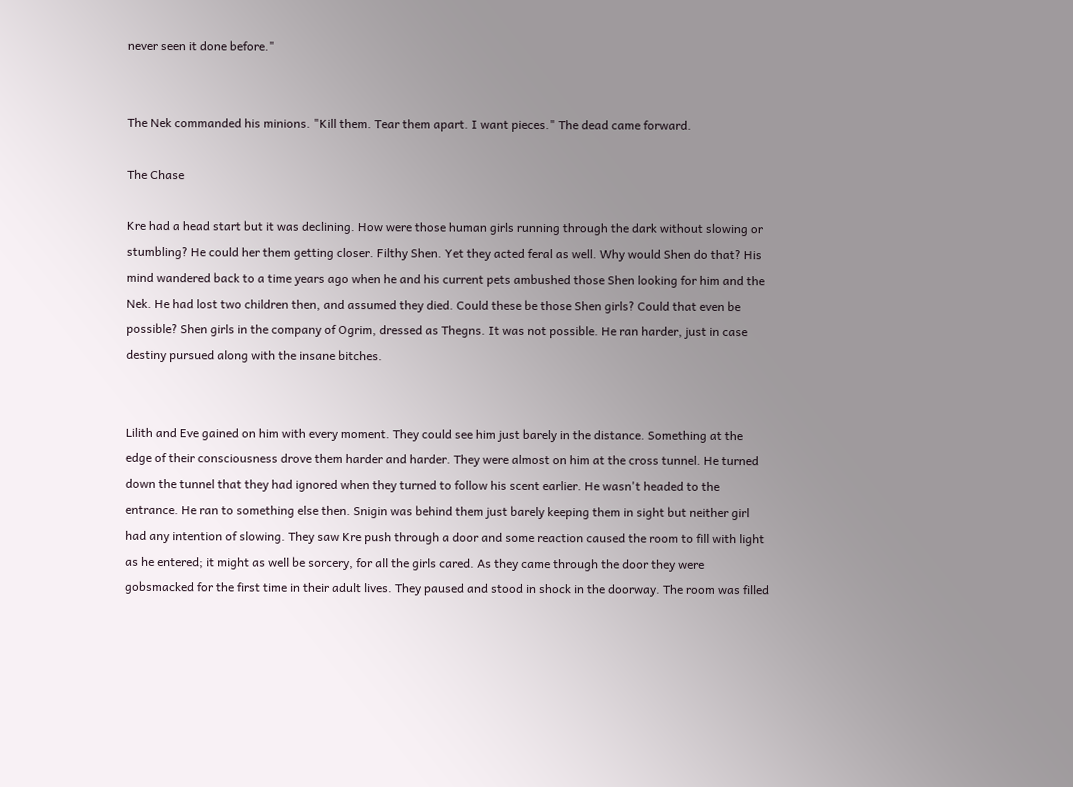never seen it done before."


The Nek commanded his minions. "Kill them. Tear them apart. I want pieces." The dead came forward.

The Chase

Kre had a head start but it was declining. How were those human girls running through the dark without slowing or stumbling? He could her them getting closer. Filthy Shen. Yet they acted feral as well. Why would Shen do that? His mind wandered back to a time years ago when he and his current pets ambushed those Shen looking for him and the Nek. He had lost two children then, and assumed they died. Could these be those Shen girls? Could that even be possible? Shen girls in the company of Ogrim, dressed as Thegns. It was not possible. He ran harder, just in case destiny pursued along with the insane bitches.


Lilith and Eve gained on him with every moment. They could see him just barely in the distance. Something at the edge of their consciousness drove them harder and harder. They were almost on him at the cross tunnel. He turned down the tunnel that they had ignored when they turned to follow his scent earlier. He wasn't headed to the entrance. He ran to something else then. Snigin was behind them just barely keeping them in sight but neither girl had any intention of slowing. They saw Kre push through a door and some reaction caused the room to fill with light as he entered; it might as well be sorcery, for all the girls cared. As they came through the door they were gobsmacked for the first time in their adult lives. They paused and stood in shock in the doorway. The room was filled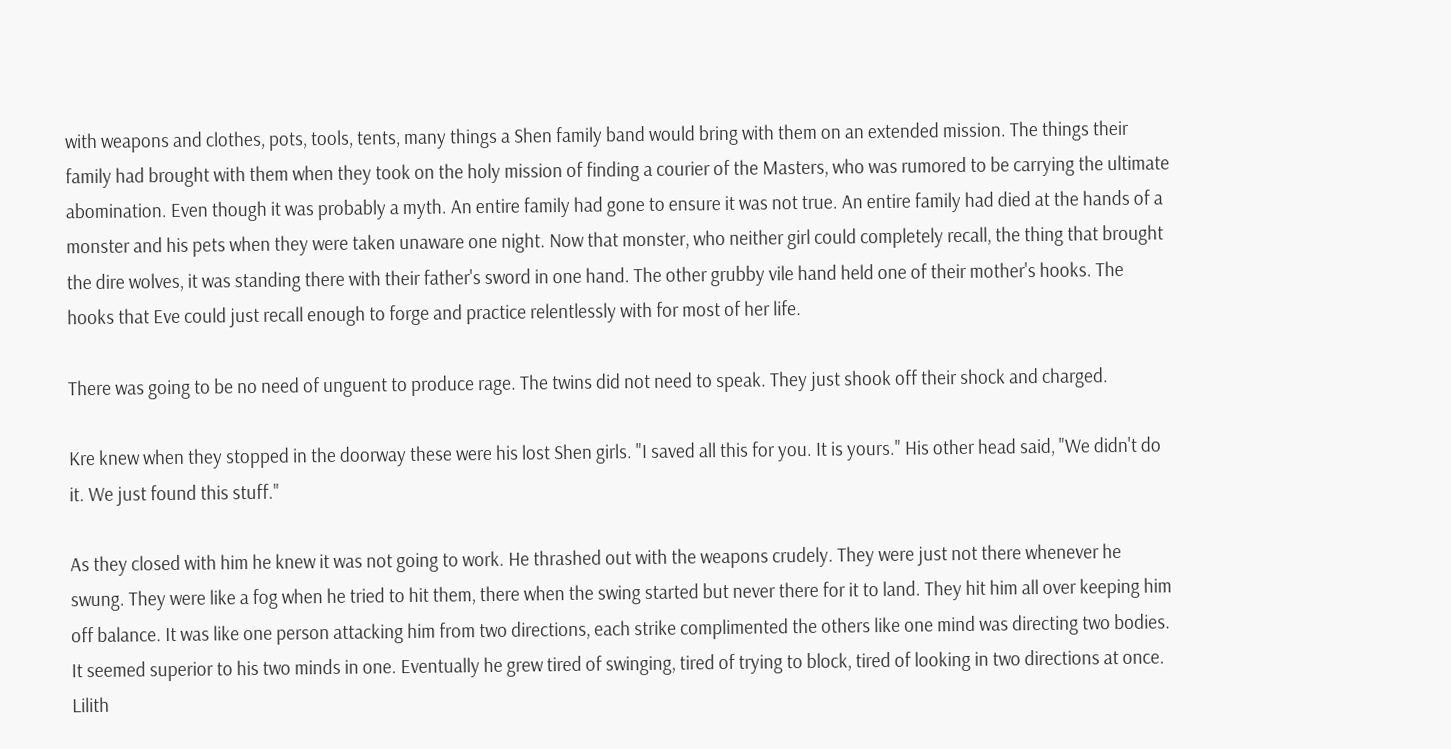with weapons and clothes, pots, tools, tents, many things a Shen family band would bring with them on an extended mission. The things their family had brought with them when they took on the holy mission of finding a courier of the Masters, who was rumored to be carrying the ultimate abomination. Even though it was probably a myth. An entire family had gone to ensure it was not true. An entire family had died at the hands of a monster and his pets when they were taken unaware one night. Now that monster, who neither girl could completely recall, the thing that brought the dire wolves, it was standing there with their father's sword in one hand. The other grubby vile hand held one of their mother's hooks. The hooks that Eve could just recall enough to forge and practice relentlessly with for most of her life.

There was going to be no need of unguent to produce rage. The twins did not need to speak. They just shook off their shock and charged.

Kre knew when they stopped in the doorway these were his lost Shen girls. "I saved all this for you. It is yours." His other head said, "We didn't do it. We just found this stuff."

As they closed with him he knew it was not going to work. He thrashed out with the weapons crudely. They were just not there whenever he swung. They were like a fog when he tried to hit them, there when the swing started but never there for it to land. They hit him all over keeping him off balance. It was like one person attacking him from two directions, each strike complimented the others like one mind was directing two bodies. It seemed superior to his two minds in one. Eventually he grew tired of swinging, tired of trying to block, tired of looking in two directions at once. Lilith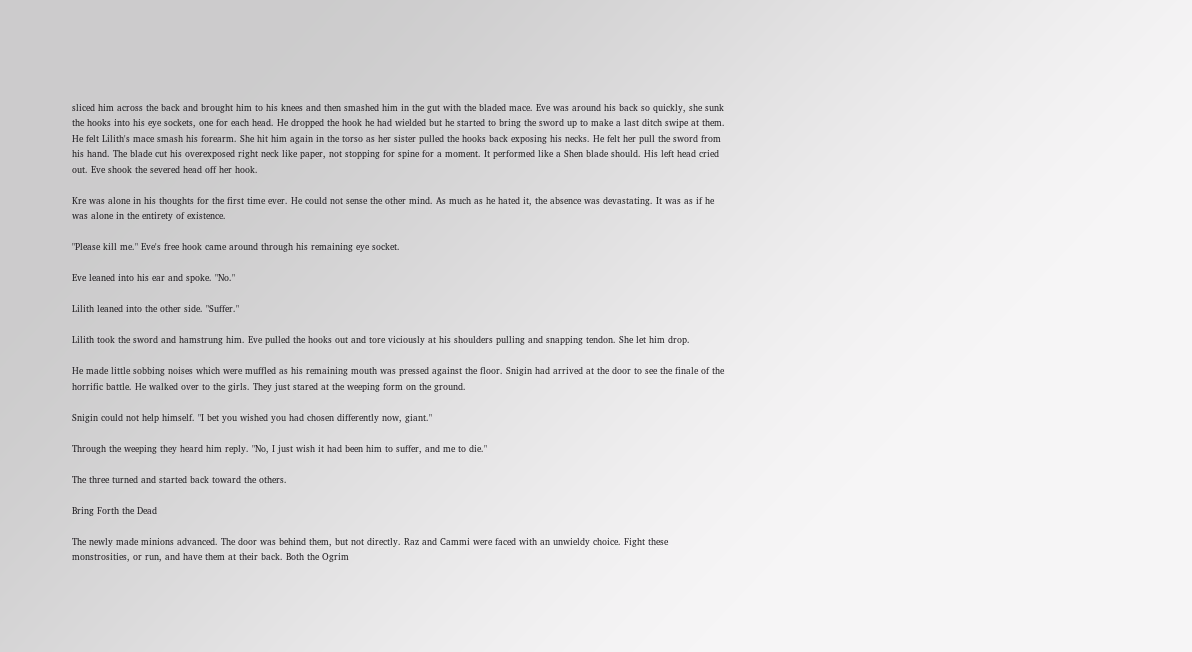sliced him across the back and brought him to his knees and then smashed him in the gut with the bladed mace. Eve was around his back so quickly, she sunk the hooks into his eye sockets, one for each head. He dropped the hook he had wielded but he started to bring the sword up to make a last ditch swipe at them. He felt Lilith's mace smash his forearm. She hit him again in the torso as her sister pulled the hooks back exposing his necks. He felt her pull the sword from his hand. The blade cut his overexposed right neck like paper, not stopping for spine for a moment. It performed like a Shen blade should. His left head cried out. Eve shook the severed head off her hook.

Kre was alone in his thoughts for the first time ever. He could not sense the other mind. As much as he hated it, the absence was devastating. It was as if he was alone in the entirety of existence.

"Please kill me." Eve's free hook came around through his remaining eye socket.

Eve leaned into his ear and spoke. "No."

Lilith leaned into the other side. "Suffer."

Lilith took the sword and hamstrung him. Eve pulled the hooks out and tore viciously at his shoulders pulling and snapping tendon. She let him drop.

He made little sobbing noises which were muffled as his remaining mouth was pressed against the floor. Snigin had arrived at the door to see the finale of the horrific battle. He walked over to the girls. They just stared at the weeping form on the ground.

Snigin could not help himself. "I bet you wished you had chosen differently now, giant."

Through the weeping they heard him reply. "No, I just wish it had been him to suffer, and me to die."

The three turned and started back toward the others.

Bring Forth the Dead

The newly made minions advanced. The door was behind them, but not directly. Raz and Cammi were faced with an unwieldy choice. Fight these monstrosities, or run, and have them at their back. Both the Ogrim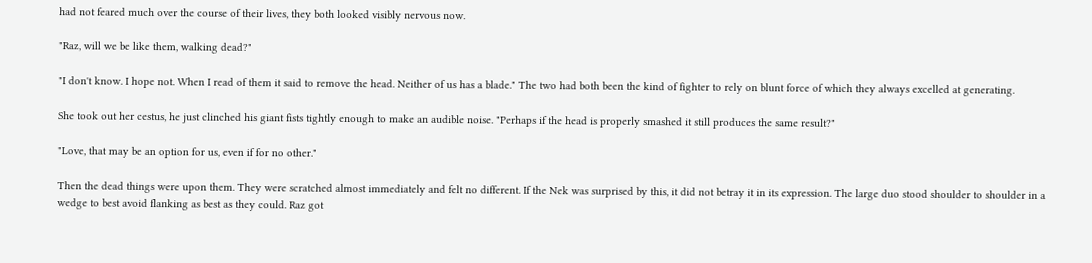had not feared much over the course of their lives, they both looked visibly nervous now.

"Raz, will we be like them, walking dead?"

"I don't know. I hope not. When I read of them it said to remove the head. Neither of us has a blade." The two had both been the kind of fighter to rely on blunt force of which they always excelled at generating.

She took out her cestus, he just clinched his giant fists tightly enough to make an audible noise. "Perhaps if the head is properly smashed it still produces the same result?"

"Love, that may be an option for us, even if for no other."

Then the dead things were upon them. They were scratched almost immediately and felt no different. If the Nek was surprised by this, it did not betray it in its expression. The large duo stood shoulder to shoulder in a wedge to best avoid flanking as best as they could. Raz got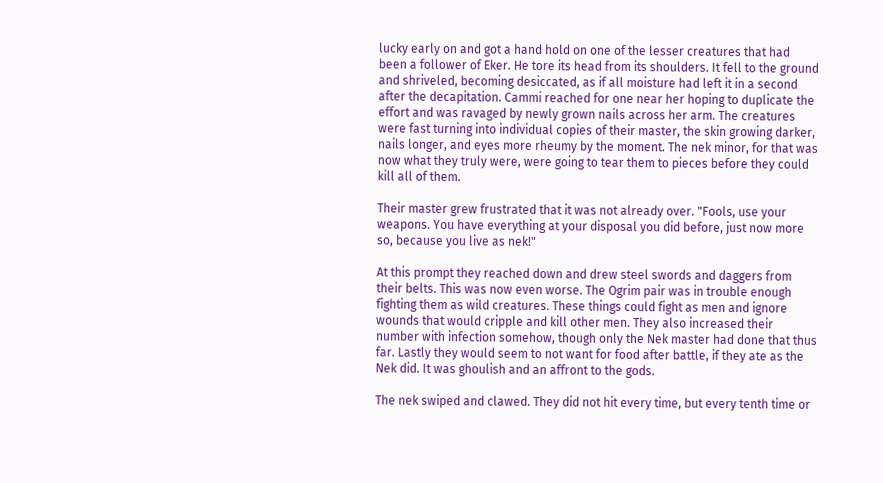lucky early on and got a hand hold on one of the lesser creatures that had been a follower of Eker. He tore its head from its shoulders. It fell to the ground and shriveled, becoming desiccated, as if all moisture had left it in a second after the decapitation. Cammi reached for one near her hoping to duplicate the effort and was ravaged by newly grown nails across her arm. The creatures were fast turning into individual copies of their master, the skin growing darker, nails longer, and eyes more rheumy by the moment. The nek minor, for that was now what they truly were, were going to tear them to pieces before they could kill all of them.

Their master grew frustrated that it was not already over. "Fools, use your weapons. You have everything at your disposal you did before, just now more so, because you live as nek!"

At this prompt they reached down and drew steel swords and daggers from their belts. This was now even worse. The Ogrim pair was in trouble enough fighting them as wild creatures. These things could fight as men and ignore wounds that would cripple and kill other men. They also increased their number with infection somehow, though only the Nek master had done that thus far. Lastly they would seem to not want for food after battle, if they ate as the Nek did. It was ghoulish and an affront to the gods.

The nek swiped and clawed. They did not hit every time, but every tenth time or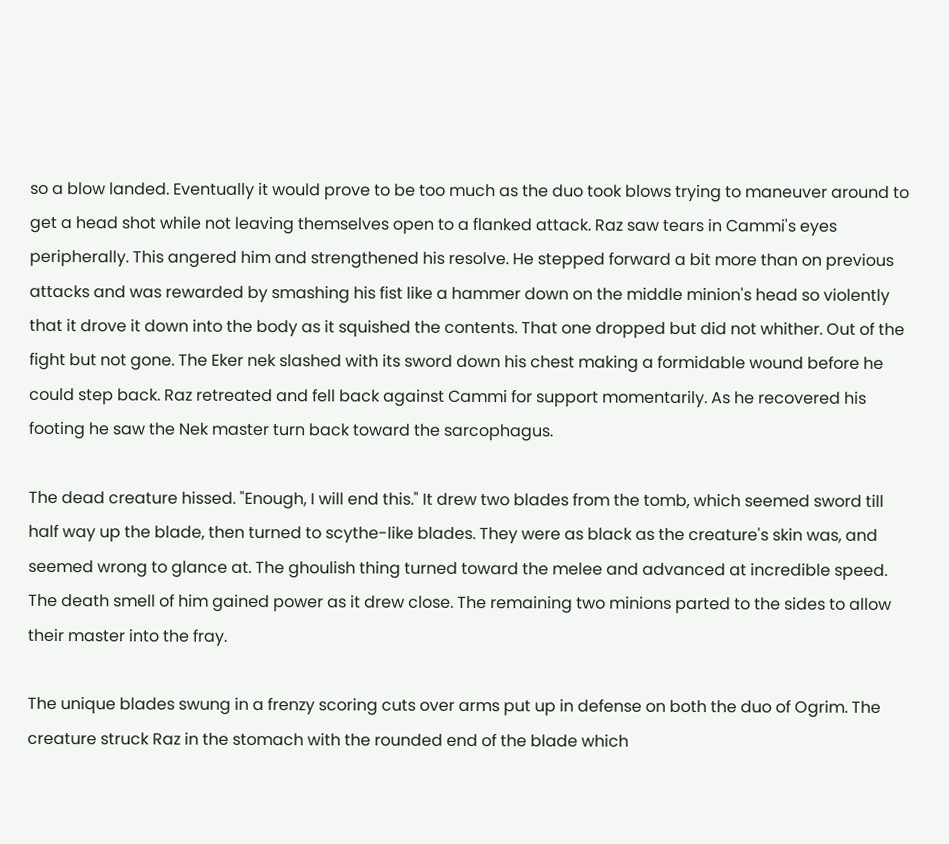so a blow landed. Eventually it would prove to be too much as the duo took blows trying to maneuver around to get a head shot while not leaving themselves open to a flanked attack. Raz saw tears in Cammi's eyes peripherally. This angered him and strengthened his resolve. He stepped forward a bit more than on previous attacks and was rewarded by smashing his fist like a hammer down on the middle minion's head so violently that it drove it down into the body as it squished the contents. That one dropped but did not whither. Out of the fight but not gone. The Eker nek slashed with its sword down his chest making a formidable wound before he could step back. Raz retreated and fell back against Cammi for support momentarily. As he recovered his footing he saw the Nek master turn back toward the sarcophagus.

The dead creature hissed. "Enough, I will end this." It drew two blades from the tomb, which seemed sword till half way up the blade, then turned to scythe-like blades. They were as black as the creature's skin was, and seemed wrong to glance at. The ghoulish thing turned toward the melee and advanced at incredible speed. The death smell of him gained power as it drew close. The remaining two minions parted to the sides to allow their master into the fray.

The unique blades swung in a frenzy scoring cuts over arms put up in defense on both the duo of Ogrim. The creature struck Raz in the stomach with the rounded end of the blade which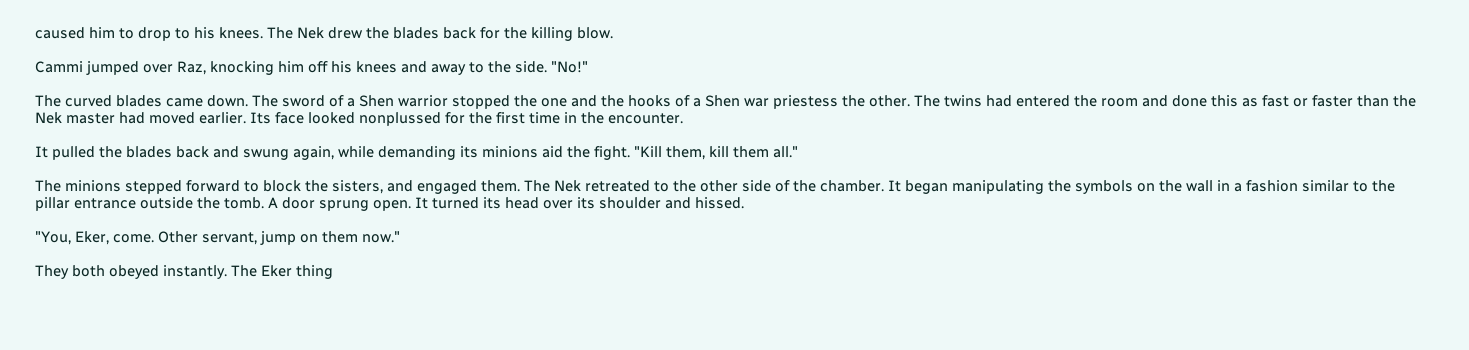caused him to drop to his knees. The Nek drew the blades back for the killing blow.

Cammi jumped over Raz, knocking him off his knees and away to the side. "No!"

The curved blades came down. The sword of a Shen warrior stopped the one and the hooks of a Shen war priestess the other. The twins had entered the room and done this as fast or faster than the Nek master had moved earlier. Its face looked nonplussed for the first time in the encounter.

It pulled the blades back and swung again, while demanding its minions aid the fight. "Kill them, kill them all."

The minions stepped forward to block the sisters, and engaged them. The Nek retreated to the other side of the chamber. It began manipulating the symbols on the wall in a fashion similar to the pillar entrance outside the tomb. A door sprung open. It turned its head over its shoulder and hissed.

"You, Eker, come. Other servant, jump on them now."

They both obeyed instantly. The Eker thing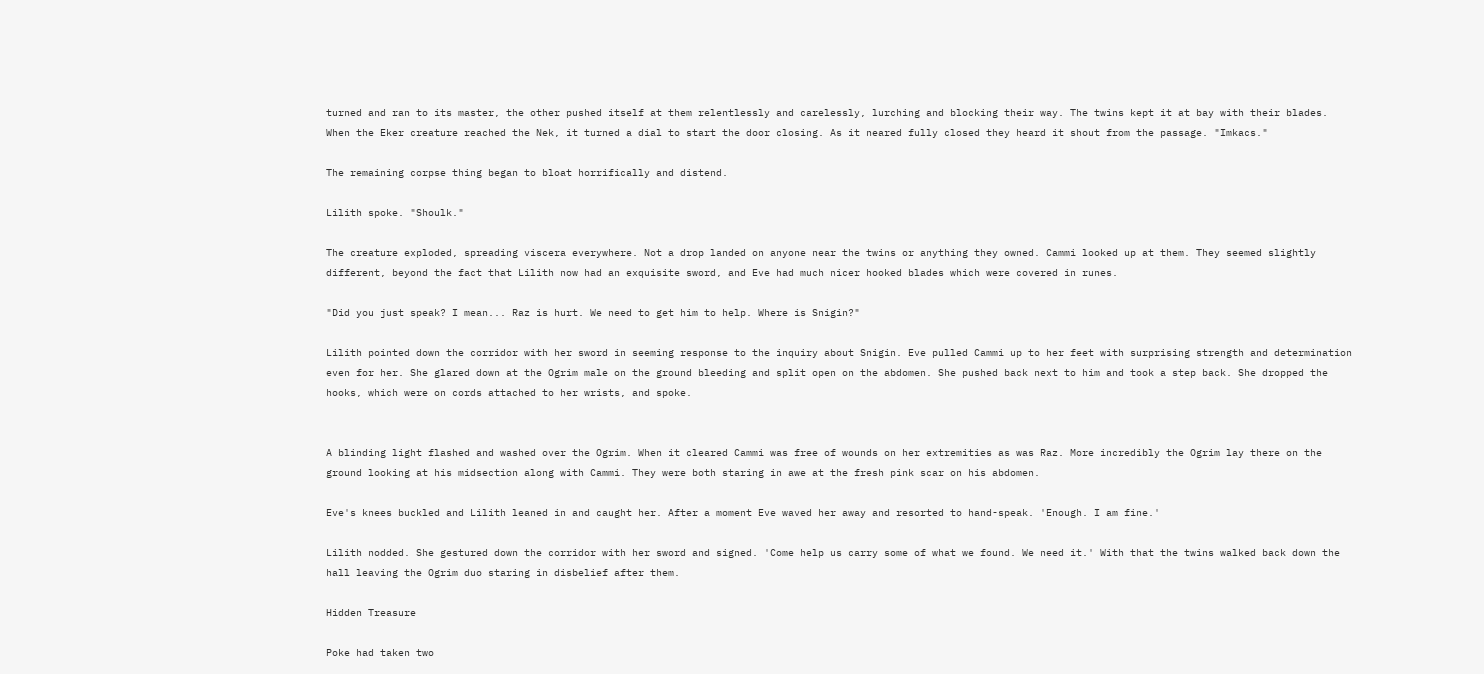turned and ran to its master, the other pushed itself at them relentlessly and carelessly, lurching and blocking their way. The twins kept it at bay with their blades. When the Eker creature reached the Nek, it turned a dial to start the door closing. As it neared fully closed they heard it shout from the passage. "Imkacs."

The remaining corpse thing began to bloat horrifically and distend.

Lilith spoke. "Shoulk."

The creature exploded, spreading viscera everywhere. Not a drop landed on anyone near the twins or anything they owned. Cammi looked up at them. They seemed slightly different, beyond the fact that Lilith now had an exquisite sword, and Eve had much nicer hooked blades which were covered in runes.

"Did you just speak? I mean... Raz is hurt. We need to get him to help. Where is Snigin?"

Lilith pointed down the corridor with her sword in seeming response to the inquiry about Snigin. Eve pulled Cammi up to her feet with surprising strength and determination even for her. She glared down at the Ogrim male on the ground bleeding and split open on the abdomen. She pushed back next to him and took a step back. She dropped the hooks, which were on cords attached to her wrists, and spoke.


A blinding light flashed and washed over the Ogrim. When it cleared Cammi was free of wounds on her extremities as was Raz. More incredibly the Ogrim lay there on the ground looking at his midsection along with Cammi. They were both staring in awe at the fresh pink scar on his abdomen.

Eve's knees buckled and Lilith leaned in and caught her. After a moment Eve waved her away and resorted to hand-speak. 'Enough. I am fine.'

Lilith nodded. She gestured down the corridor with her sword and signed. 'Come help us carry some of what we found. We need it.' With that the twins walked back down the hall leaving the Ogrim duo staring in disbelief after them.

Hidden Treasure

Poke had taken two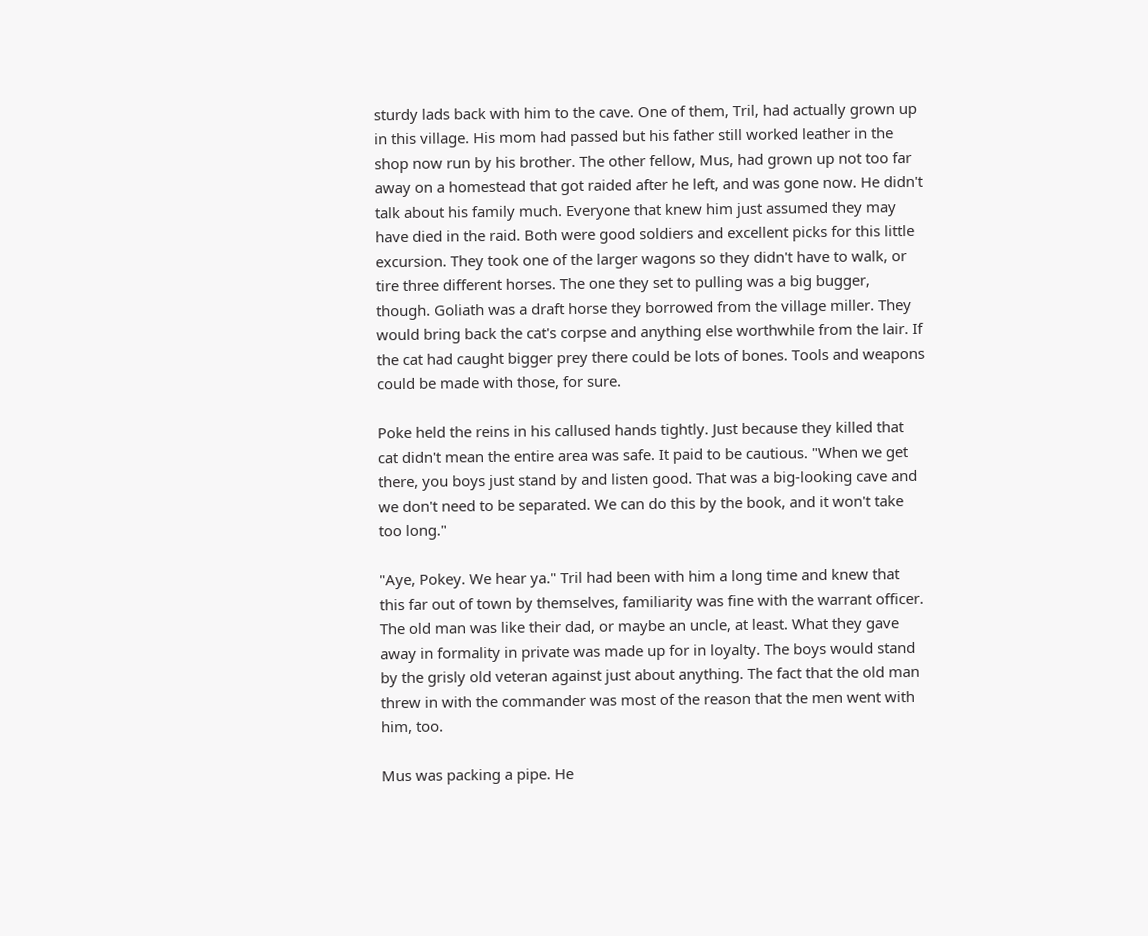sturdy lads back with him to the cave. One of them, Tril, had actually grown up in this village. His mom had passed but his father still worked leather in the shop now run by his brother. The other fellow, Mus, had grown up not too far away on a homestead that got raided after he left, and was gone now. He didn't talk about his family much. Everyone that knew him just assumed they may have died in the raid. Both were good soldiers and excellent picks for this little excursion. They took one of the larger wagons so they didn't have to walk, or tire three different horses. The one they set to pulling was a big bugger, though. Goliath was a draft horse they borrowed from the village miller. They would bring back the cat's corpse and anything else worthwhile from the lair. If the cat had caught bigger prey there could be lots of bones. Tools and weapons could be made with those, for sure.

Poke held the reins in his callused hands tightly. Just because they killed that cat didn't mean the entire area was safe. It paid to be cautious. "When we get there, you boys just stand by and listen good. That was a big-looking cave and we don't need to be separated. We can do this by the book, and it won't take too long."

"Aye, Pokey. We hear ya." Tril had been with him a long time and knew that this far out of town by themselves, familiarity was fine with the warrant officer. The old man was like their dad, or maybe an uncle, at least. What they gave away in formality in private was made up for in loyalty. The boys would stand by the grisly old veteran against just about anything. The fact that the old man threw in with the commander was most of the reason that the men went with him, too.

Mus was packing a pipe. He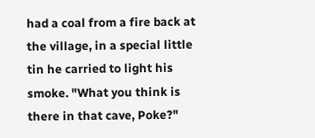had a coal from a fire back at the village, in a special little tin he carried to light his smoke. "What you think is there in that cave, Poke?"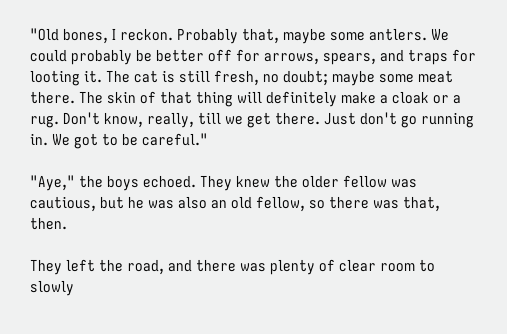"Old bones, I reckon. Probably that, maybe some antlers. We could probably be better off for arrows, spears, and traps for looting it. The cat is still fresh, no doubt; maybe some meat there. The skin of that thing will definitely make a cloak or a rug. Don't know, really, till we get there. Just don't go running in. We got to be careful."

"Aye," the boys echoed. They knew the older fellow was cautious, but he was also an old fellow, so there was that, then.

They left the road, and there was plenty of clear room to slowly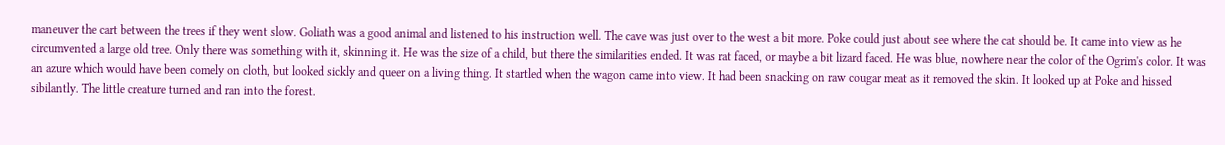maneuver the cart between the trees if they went slow. Goliath was a good animal and listened to his instruction well. The cave was just over to the west a bit more. Poke could just about see where the cat should be. It came into view as he circumvented a large old tree. Only there was something with it, skinning it. He was the size of a child, but there the similarities ended. It was rat faced, or maybe a bit lizard faced. He was blue, nowhere near the color of the Ogrim's color. It was an azure which would have been comely on cloth, but looked sickly and queer on a living thing. It startled when the wagon came into view. It had been snacking on raw cougar meat as it removed the skin. It looked up at Poke and hissed sibilantly. The little creature turned and ran into the forest.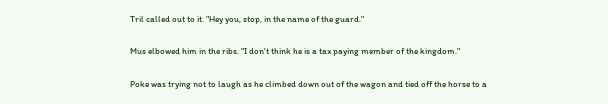Tril called out to it. "Hey you, stop, in the name of the guard."

Mus elbowed him in the ribs. "I don't think he is a tax paying member of the kingdom."

Poke was trying not to laugh as he climbed down out of the wagon and tied off the horse to a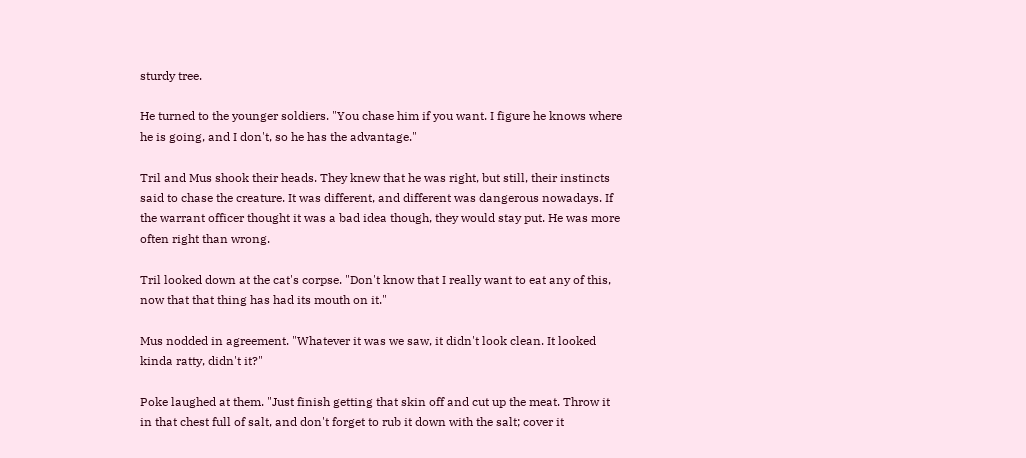sturdy tree.

He turned to the younger soldiers. "You chase him if you want. I figure he knows where he is going, and I don't, so he has the advantage."

Tril and Mus shook their heads. They knew that he was right, but still, their instincts said to chase the creature. It was different, and different was dangerous nowadays. If the warrant officer thought it was a bad idea though, they would stay put. He was more often right than wrong.

Tril looked down at the cat's corpse. "Don't know that I really want to eat any of this, now that that thing has had its mouth on it."

Mus nodded in agreement. "Whatever it was we saw, it didn't look clean. It looked kinda ratty, didn't it?"

Poke laughed at them. "Just finish getting that skin off and cut up the meat. Throw it in that chest full of salt, and don't forget to rub it down with the salt; cover it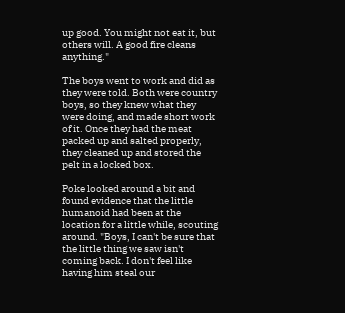up good. You might not eat it, but others will. A good fire cleans anything."

The boys went to work and did as they were told. Both were country boys, so they knew what they were doing, and made short work of it. Once they had the meat packed up and salted properly, they cleaned up and stored the pelt in a locked box.

Poke looked around a bit and found evidence that the little humanoid had been at the location for a little while, scouting around. "Boys, I can't be sure that the little thing we saw isn't coming back. I don't feel like having him steal our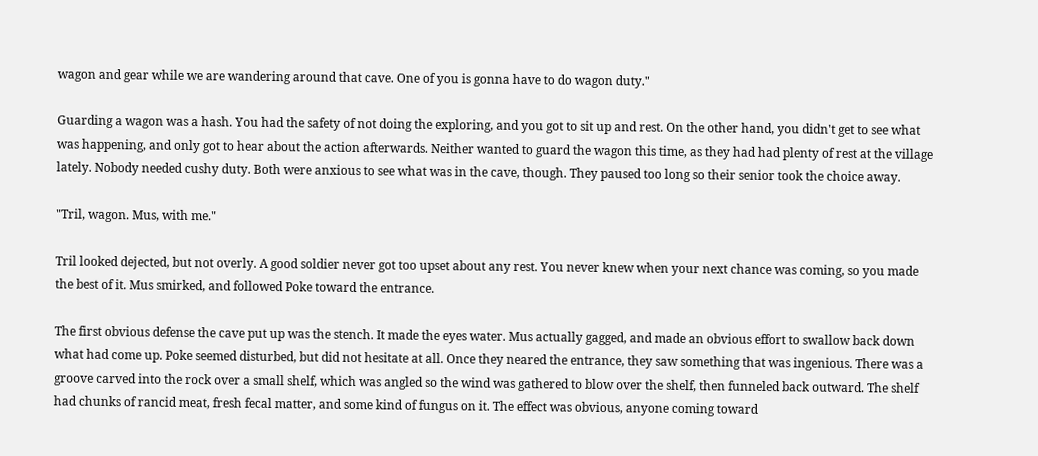wagon and gear while we are wandering around that cave. One of you is gonna have to do wagon duty."

Guarding a wagon was a hash. You had the safety of not doing the exploring, and you got to sit up and rest. On the other hand, you didn't get to see what was happening, and only got to hear about the action afterwards. Neither wanted to guard the wagon this time, as they had had plenty of rest at the village lately. Nobody needed cushy duty. Both were anxious to see what was in the cave, though. They paused too long so their senior took the choice away.

"Tril, wagon. Mus, with me."

Tril looked dejected, but not overly. A good soldier never got too upset about any rest. You never knew when your next chance was coming, so you made the best of it. Mus smirked, and followed Poke toward the entrance.

The first obvious defense the cave put up was the stench. It made the eyes water. Mus actually gagged, and made an obvious effort to swallow back down what had come up. Poke seemed disturbed, but did not hesitate at all. Once they neared the entrance, they saw something that was ingenious. There was a groove carved into the rock over a small shelf, which was angled so the wind was gathered to blow over the shelf, then funneled back outward. The shelf had chunks of rancid meat, fresh fecal matter, and some kind of fungus on it. The effect was obvious, anyone coming toward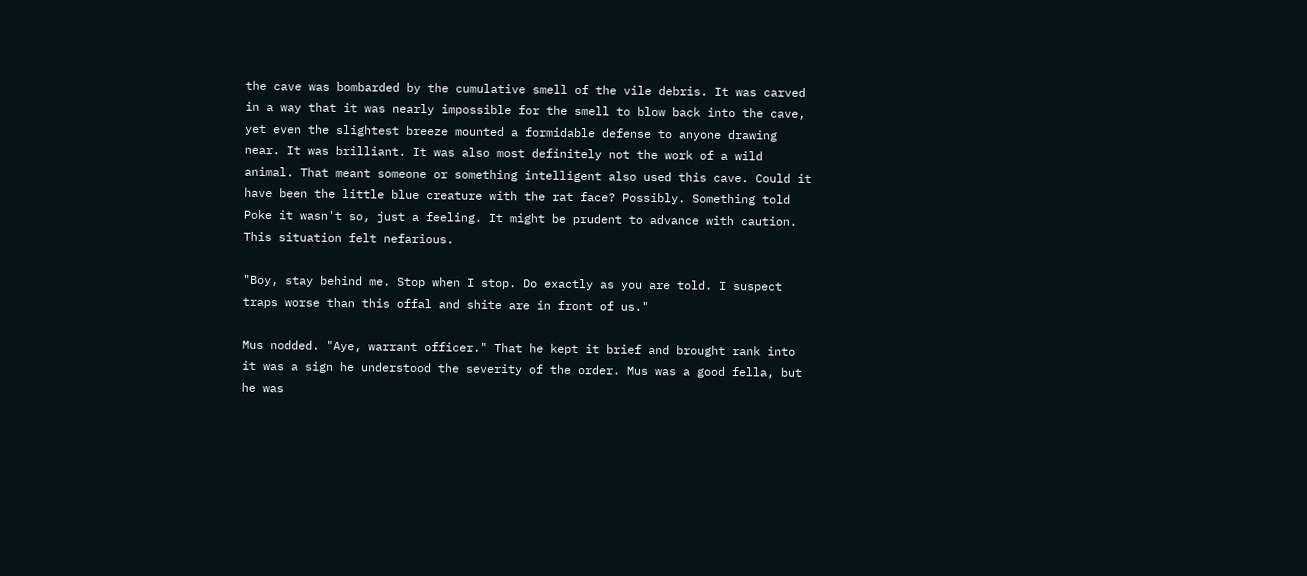the cave was bombarded by the cumulative smell of the vile debris. It was carved in a way that it was nearly impossible for the smell to blow back into the cave, yet even the slightest breeze mounted a formidable defense to anyone drawing near. It was brilliant. It was also most definitely not the work of a wild animal. That meant someone or something intelligent also used this cave. Could it have been the little blue creature with the rat face? Possibly. Something told Poke it wasn't so, just a feeling. It might be prudent to advance with caution. This situation felt nefarious.

"Boy, stay behind me. Stop when I stop. Do exactly as you are told. I suspect traps worse than this offal and shite are in front of us."

Mus nodded. "Aye, warrant officer." That he kept it brief and brought rank into it was a sign he understood the severity of the order. Mus was a good fella, but he was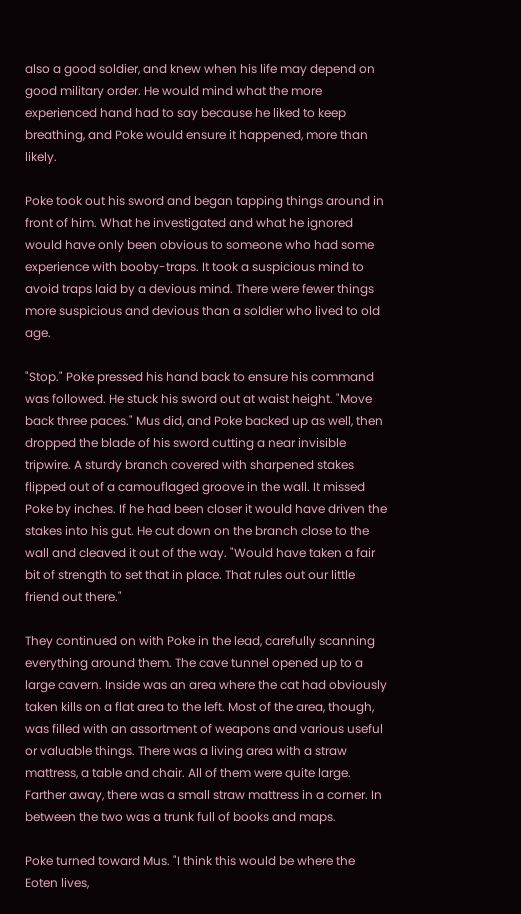also a good soldier, and knew when his life may depend on good military order. He would mind what the more experienced hand had to say because he liked to keep breathing, and Poke would ensure it happened, more than likely.

Poke took out his sword and began tapping things around in front of him. What he investigated and what he ignored would have only been obvious to someone who had some experience with booby-traps. It took a suspicious mind to avoid traps laid by a devious mind. There were fewer things more suspicious and devious than a soldier who lived to old age.

"Stop." Poke pressed his hand back to ensure his command was followed. He stuck his sword out at waist height. "Move back three paces." Mus did, and Poke backed up as well, then dropped the blade of his sword cutting a near invisible tripwire. A sturdy branch covered with sharpened stakes flipped out of a camouflaged groove in the wall. It missed Poke by inches. If he had been closer it would have driven the stakes into his gut. He cut down on the branch close to the wall and cleaved it out of the way. "Would have taken a fair bit of strength to set that in place. That rules out our little friend out there."

They continued on with Poke in the lead, carefully scanning everything around them. The cave tunnel opened up to a large cavern. Inside was an area where the cat had obviously taken kills on a flat area to the left. Most of the area, though, was filled with an assortment of weapons and various useful or valuable things. There was a living area with a straw mattress, a table and chair. All of them were quite large. Farther away, there was a small straw mattress in a corner. In between the two was a trunk full of books and maps.

Poke turned toward Mus. "I think this would be where the Eoten lives,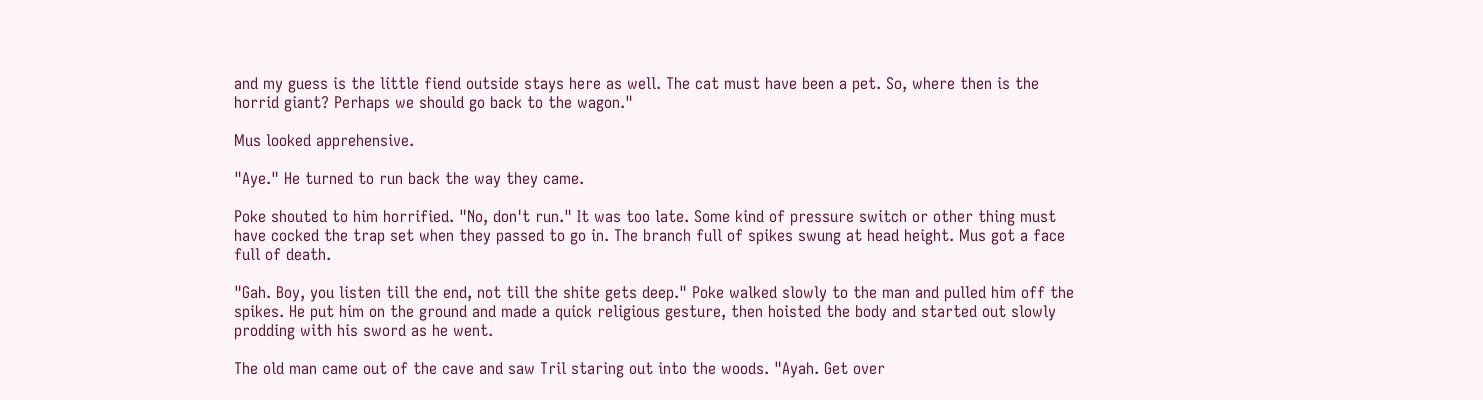and my guess is the little fiend outside stays here as well. The cat must have been a pet. So, where then is the horrid giant? Perhaps we should go back to the wagon."

Mus looked apprehensive.

"Aye." He turned to run back the way they came.

Poke shouted to him horrified. "No, don't run." It was too late. Some kind of pressure switch or other thing must have cocked the trap set when they passed to go in. The branch full of spikes swung at head height. Mus got a face full of death.

"Gah. Boy, you listen till the end, not till the shite gets deep." Poke walked slowly to the man and pulled him off the spikes. He put him on the ground and made a quick religious gesture, then hoisted the body and started out slowly prodding with his sword as he went.

The old man came out of the cave and saw Tril staring out into the woods. "Ayah. Get over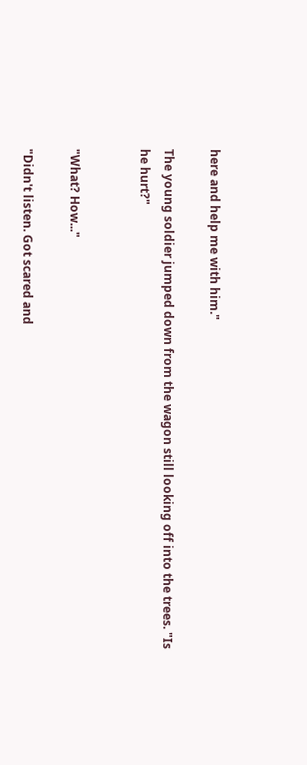here and help me with him."

The young soldier jumped down from the wagon still looking off into the trees. "Is he hurt?"


"What? How..."

"Didn't listen. Got scared and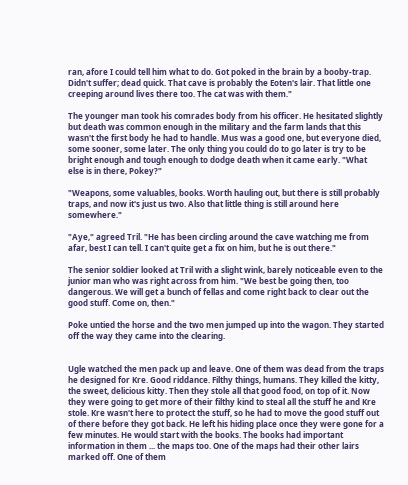ran, afore I could tell him what to do. Got poked in the brain by a booby-trap. Didn't suffer; dead quick. That cave is probably the Eoten's lair. That little one creeping around lives there too. The cat was with them."

The younger man took his comrades body from his officer. He hesitated slightly but death was common enough in the military and the farm lands that this wasn't the first body he had to handle. Mus was a good one, but everyone died, some sooner, some later. The only thing you could do to go later is try to be bright enough and tough enough to dodge death when it came early. "What else is in there, Pokey?"

"Weapons, some valuables, books. Worth hauling out, but there is still probably traps, and now it's just us two. Also that little thing is still around here somewhere."

"Aye," agreed Tril. "He has been circling around the cave watching me from afar, best I can tell. I can't quite get a fix on him, but he is out there."

The senior soldier looked at Tril with a slight wink, barely noticeable even to the junior man who was right across from him. "We best be going then, too dangerous. We will get a bunch of fellas and come right back to clear out the good stuff. Come on, then."

Poke untied the horse and the two men jumped up into the wagon. They started off the way they came into the clearing.


Ugle watched the men pack up and leave. One of them was dead from the traps he designed for Kre. Good riddance. Filthy things, humans. They killed the kitty, the sweet, delicious kitty. Then they stole all that good food, on top of it. Now they were going to get more of their filthy kind to steal all the stuff he and Kre stole. Kre wasn't here to protect the stuff, so he had to move the good stuff out of there before they got back. He left his hiding place once they were gone for a few minutes. He would start with the books. The books had important information in them ... the maps too. One of the maps had their other lairs marked off. One of them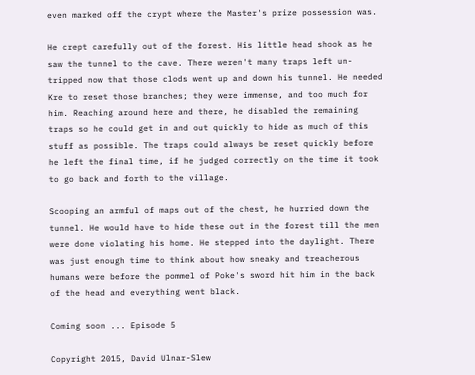even marked off the crypt where the Master's prize possession was.

He crept carefully out of the forest. His little head shook as he saw the tunnel to the cave. There weren't many traps left un-tripped now that those clods went up and down his tunnel. He needed Kre to reset those branches; they were immense, and too much for him. Reaching around here and there, he disabled the remaining traps so he could get in and out quickly to hide as much of this stuff as possible. The traps could always be reset quickly before he left the final time, if he judged correctly on the time it took to go back and forth to the village.

Scooping an armful of maps out of the chest, he hurried down the tunnel. He would have to hide these out in the forest till the men were done violating his home. He stepped into the daylight. There was just enough time to think about how sneaky and treacherous humans were before the pommel of Poke's sword hit him in the back of the head and everything went black.

Coming soon ... Episode 5

Copyright 2015, David Ulnar-Slew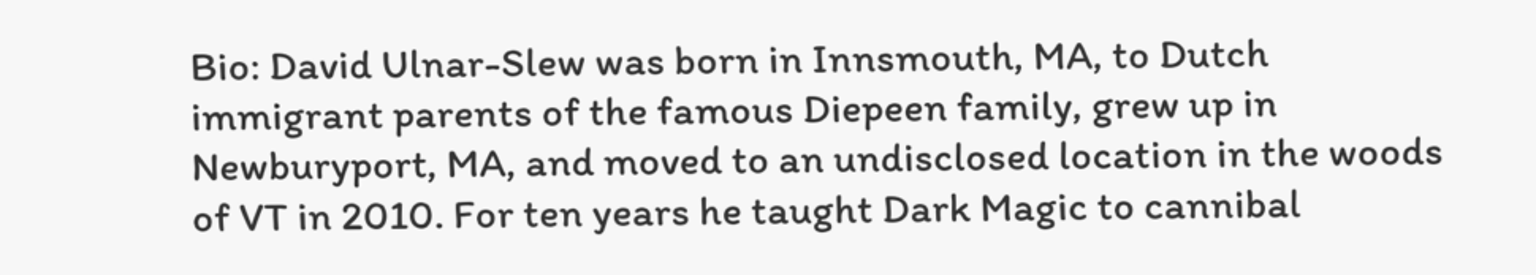Bio: David Ulnar-Slew was born in Innsmouth, MA, to Dutch immigrant parents of the famous Diepeen family, grew up in Newburyport, MA, and moved to an undisclosed location in the woods of VT in 2010. For ten years he taught Dark Magic to cannibal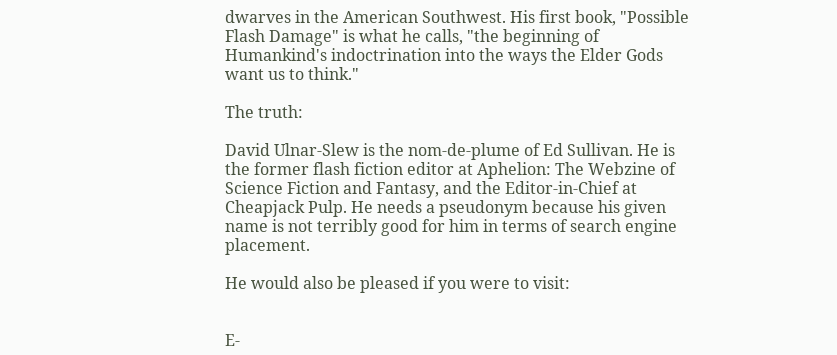dwarves in the American Southwest. His first book, "Possible Flash Damage" is what he calls, "the beginning of Humankind's indoctrination into the ways the Elder Gods want us to think."

The truth:

David Ulnar-Slew is the nom-de-plume of Ed Sullivan. He is the former flash fiction editor at Aphelion: The Webzine of Science Fiction and Fantasy, and the Editor-in-Chief at Cheapjack Pulp. He needs a pseudonym because his given name is not terribly good for him in terms of search engine placement.

He would also be pleased if you were to visit:


E-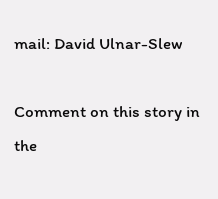mail: David Ulnar-Slew

Comment on this story in the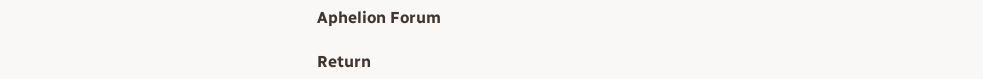Aphelion Forum

Return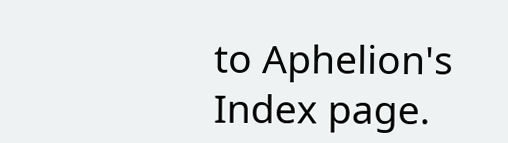to Aphelion's Index page.